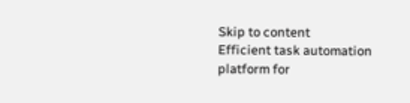Skip to content
Efficient task automation platform for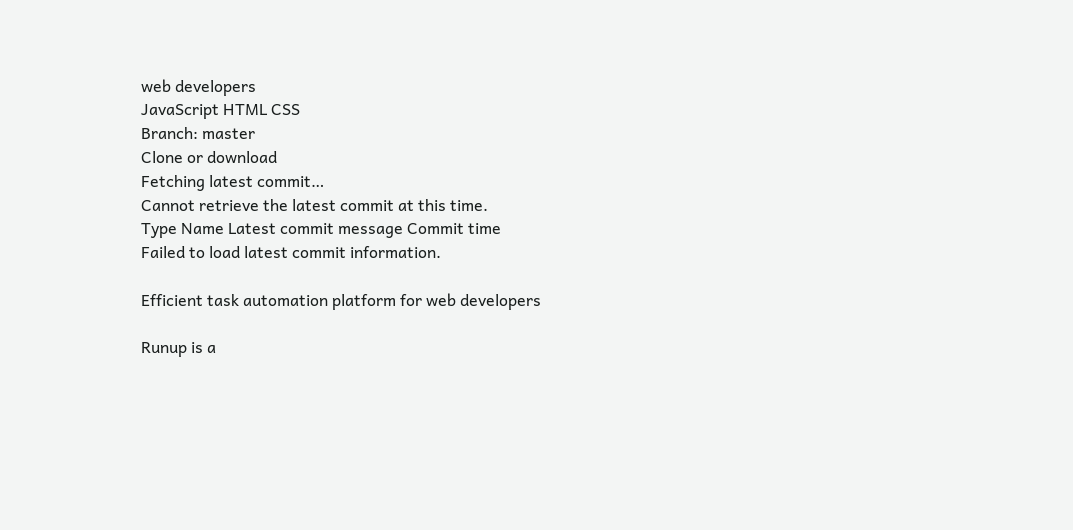web developers
JavaScript HTML CSS
Branch: master
Clone or download
Fetching latest commit…
Cannot retrieve the latest commit at this time.
Type Name Latest commit message Commit time
Failed to load latest commit information.

Efficient task automation platform for web developers

Runup is a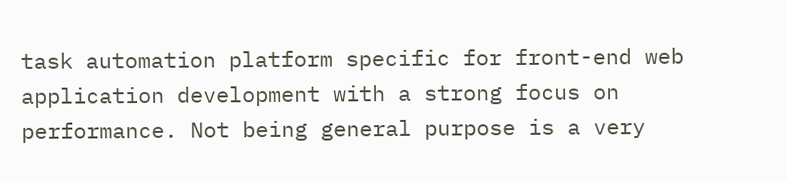task automation platform specific for front-end web application development with a strong focus on performance. Not being general purpose is a very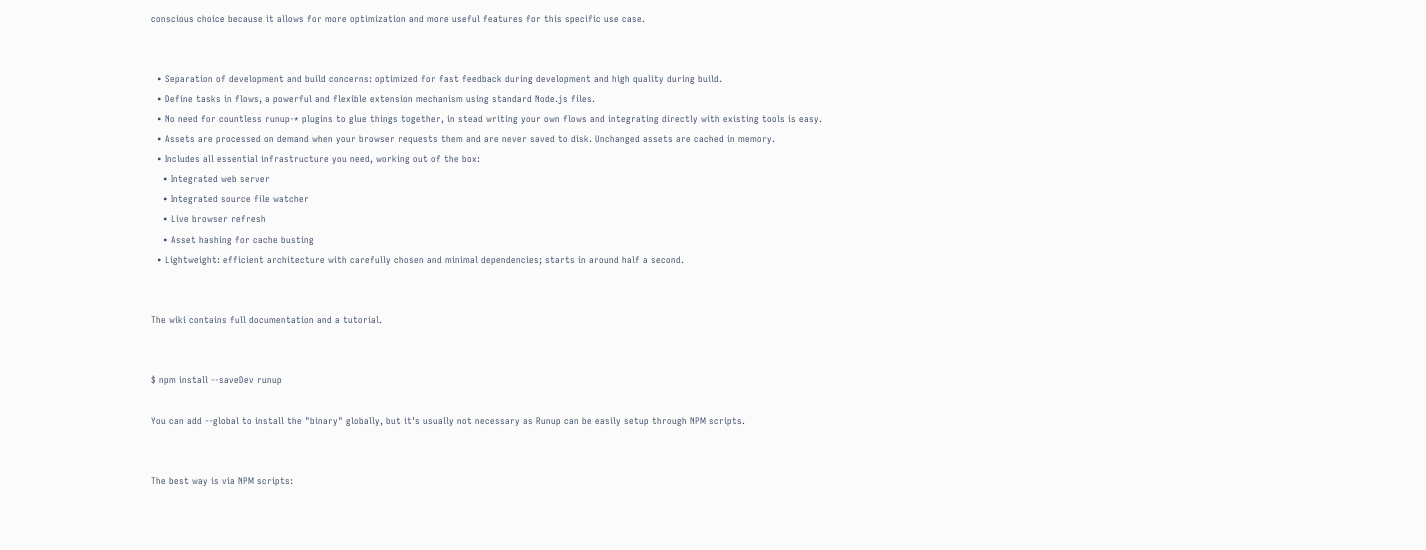conscious choice because it allows for more optimization and more useful features for this specific use case.


  • Separation of development and build concerns: optimized for fast feedback during development and high quality during build.
  • Define tasks in flows, a powerful and flexible extension mechanism using standard Node.js files.
  • No need for countless runup-* plugins to glue things together, in stead writing your own flows and integrating directly with existing tools is easy.
  • Assets are processed on demand when your browser requests them and are never saved to disk. Unchanged assets are cached in memory.
  • Includes all essential infrastructure you need, working out of the box:
    • Integrated web server
    • Integrated source file watcher
    • Live browser refresh
    • Asset hashing for cache busting
  • Lightweight: efficient architecture with carefully chosen and minimal dependencies; starts in around half a second.


The wiki contains full documentation and a tutorial.


$ npm install --saveDev runup

You can add --global to install the "binary" globally, but it's usually not necessary as Runup can be easily setup through NPM scripts.


The best way is via NPM scripts: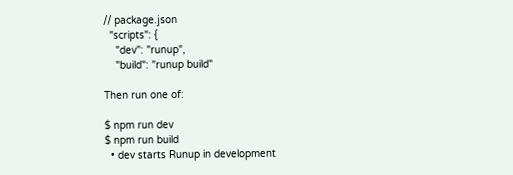// package.json
  "scripts": {
    "dev": "runup",
    "build": "runup build"

Then run one of:

$ npm run dev
$ npm run build
  • dev starts Runup in development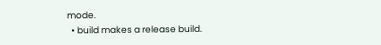mode.
  • build makes a release build.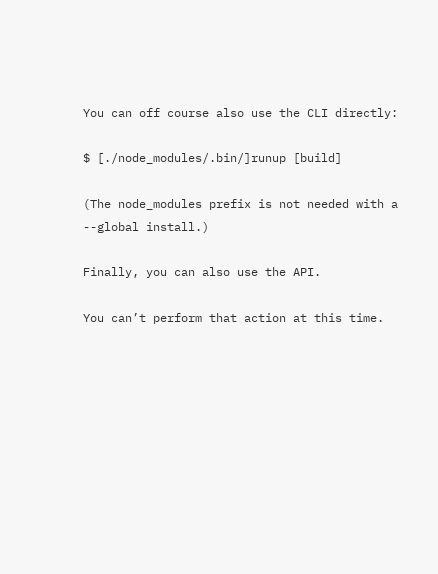You can off course also use the CLI directly:

$ [./node_modules/.bin/]runup [build]

(The node_modules prefix is not needed with a --global install.)

Finally, you can also use the API.

You can’t perform that action at this time.